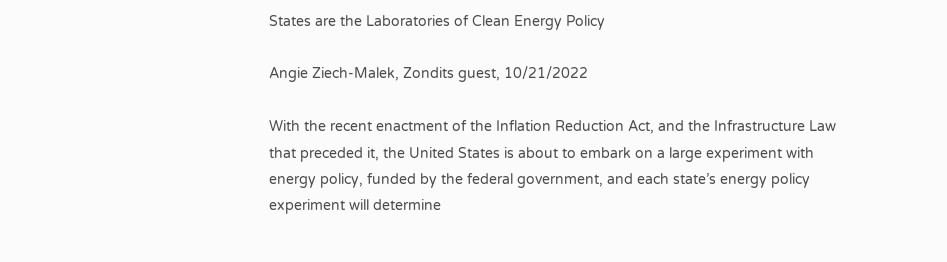States are the Laboratories of Clean Energy Policy

Angie Ziech-Malek, Zondits guest, 10/21/2022

With the recent enactment of the Inflation Reduction Act, and the Infrastructure Law that preceded it, the United States is about to embark on a large experiment with energy policy, funded by the federal government, and each state’s energy policy experiment will determine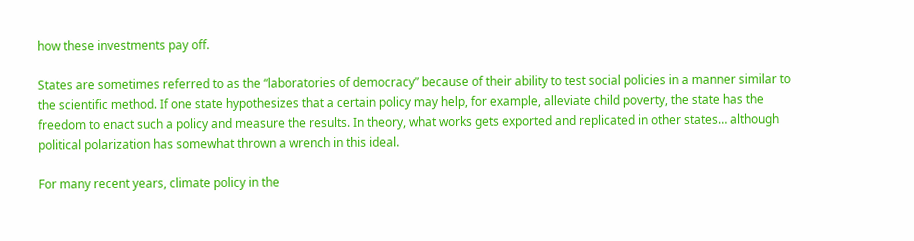how these investments pay off.

States are sometimes referred to as the “laboratories of democracy” because of their ability to test social policies in a manner similar to the scientific method. If one state hypothesizes that a certain policy may help, for example, alleviate child poverty, the state has the freedom to enact such a policy and measure the results. In theory, what works gets exported and replicated in other states… although political polarization has somewhat thrown a wrench in this ideal.

For many recent years, climate policy in the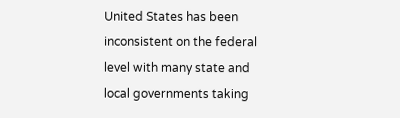United States has been inconsistent on the federal level with many state and local governments taking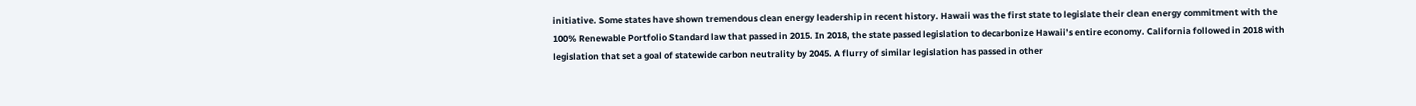initiative. Some states have shown tremendous clean energy leadership in recent history. Hawaii was the first state to legislate their clean energy commitment with the 100% Renewable Portfolio Standard law that passed in 2015. In 2018, the state passed legislation to decarbonize Hawaii’s entire economy. California followed in 2018 with legislation that set a goal of statewide carbon neutrality by 2045. A flurry of similar legislation has passed in other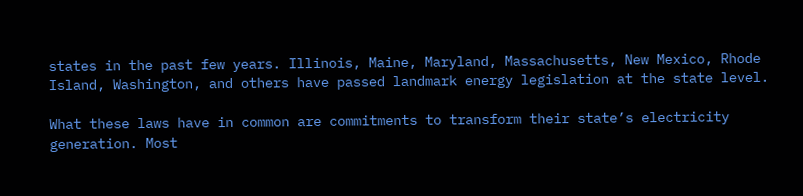states in the past few years. Illinois, Maine, Maryland, Massachusetts, New Mexico, Rhode Island, Washington, and others have passed landmark energy legislation at the state level.

What these laws have in common are commitments to transform their state’s electricity generation. Most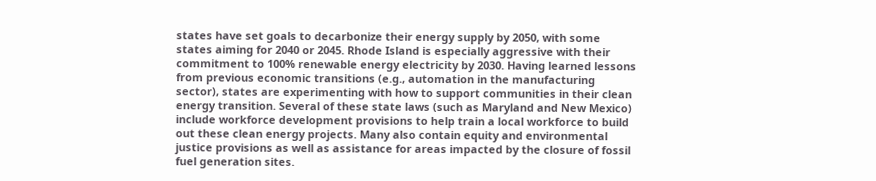states have set goals to decarbonize their energy supply by 2050, with some states aiming for 2040 or 2045. Rhode Island is especially aggressive with their commitment to 100% renewable energy electricity by 2030. Having learned lessons from previous economic transitions (e.g., automation in the manufacturing sector), states are experimenting with how to support communities in their clean energy transition. Several of these state laws (such as Maryland and New Mexico) include workforce development provisions to help train a local workforce to build out these clean energy projects. Many also contain equity and environmental justice provisions as well as assistance for areas impacted by the closure of fossil fuel generation sites.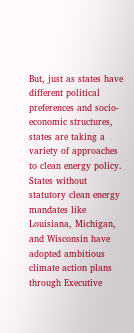But, just as states have different political preferences and socio-economic structures, states are taking a variety of approaches to clean energy policy. States without statutory clean energy mandates like Louisiana, Michigan, and Wisconsin have adopted ambitious climate action plans through Executive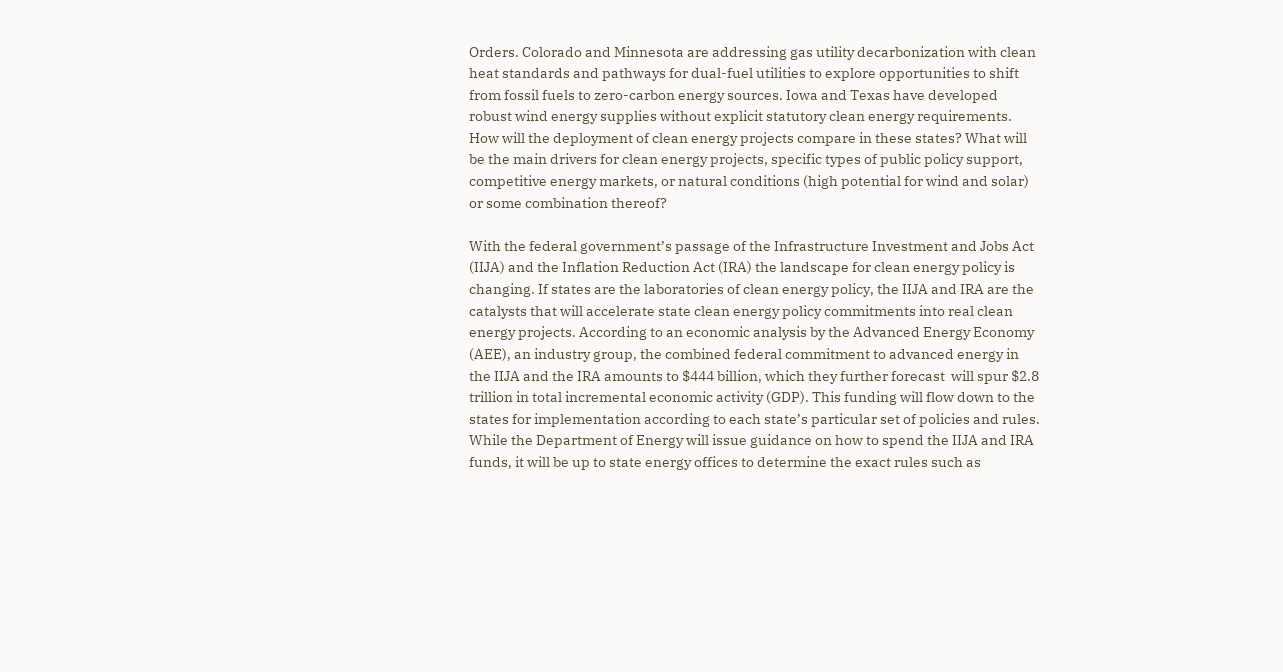Orders. Colorado and Minnesota are addressing gas utility decarbonization with clean heat standards and pathways for dual-fuel utilities to explore opportunities to shift from fossil fuels to zero-carbon energy sources. Iowa and Texas have developed robust wind energy supplies without explicit statutory clean energy requirements. How will the deployment of clean energy projects compare in these states? What will be the main drivers for clean energy projects, specific types of public policy support, competitive energy markets, or natural conditions (high potential for wind and solar) or some combination thereof?

With the federal government’s passage of the Infrastructure Investment and Jobs Act (IIJA) and the Inflation Reduction Act (IRA) the landscape for clean energy policy is changing. If states are the laboratories of clean energy policy, the IIJA and IRA are the catalysts that will accelerate state clean energy policy commitments into real clean energy projects. According to an economic analysis by the Advanced Energy Economy (AEE), an industry group, the combined federal commitment to advanced energy in the IIJA and the IRA amounts to $444 billion, which they further forecast  will spur $2.8 trillion in total incremental economic activity (GDP). This funding will flow down to the states for implementation according to each state’s particular set of policies and rules. While the Department of Energy will issue guidance on how to spend the IIJA and IRA funds, it will be up to state energy offices to determine the exact rules such as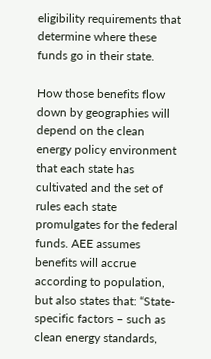eligibility requirements that determine where these funds go in their state.

How those benefits flow down by geographies will depend on the clean energy policy environment that each state has cultivated and the set of rules each state promulgates for the federal funds. AEE assumes benefits will accrue according to population, but also states that: “State-specific factors – such as clean energy standards,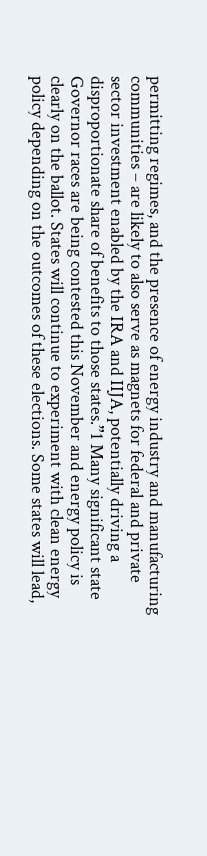permitting regimes, and the presence of energy industry and manufacturing communities – are likely to also serve as magnets for federal and private sector investment enabled by the IRA and IIJA, potentially driving a disproportionate share of benefits to those states.”1 Many significant state Governor races are being contested this November and energy policy is clearly on the ballot. States will continue to experiment with clean energy policy depending on the outcomes of these elections. Some states will lead,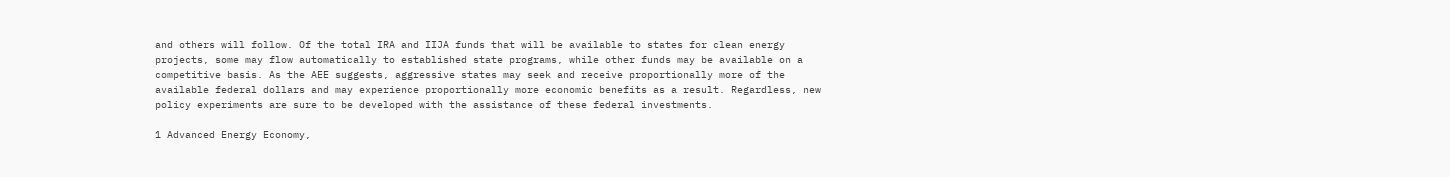and others will follow. Of the total IRA and IIJA funds that will be available to states for clean energy projects, some may flow automatically to established state programs, while other funds may be available on a competitive basis. As the AEE suggests, aggressive states may seek and receive proportionally more of the available federal dollars and may experience proportionally more economic benefits as a result. Regardless, new policy experiments are sure to be developed with the assistance of these federal investments.

1 Advanced Energy Economy,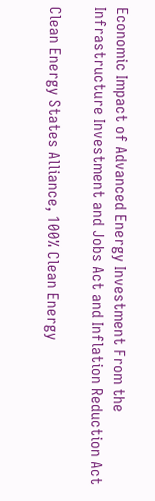Economic Impact of Advanced Energy Investment From the Infrastructure Investment and Jobs Act and Inflation Reduction Act

Clean Energy States Alliance, 100% Clean Energy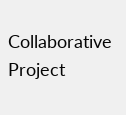Collaborative Project